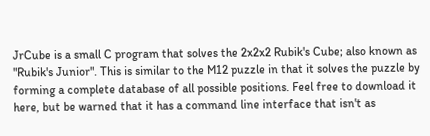JrCube is a small C program that solves the 2x2x2 Rubik's Cube; also known as "Rubik's Junior". This is similar to the M12 puzzle in that it solves the puzzle by forming a complete database of all possible positions. Feel free to download it here, but be warned that it has a command line interface that isn't as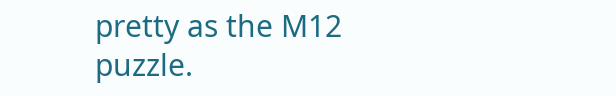pretty as the M12 puzzle.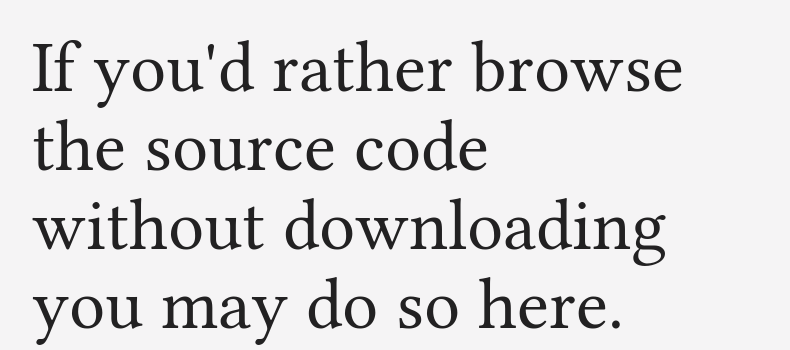If you'd rather browse the source code without downloading you may do so here.